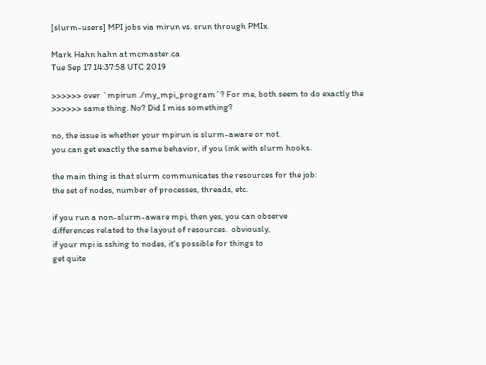[slurm-users] MPI jobs via mirun vs. srun through PMIx.

Mark Hahn hahn at mcmaster.ca
Tue Sep 17 14:37:58 UTC 2019

>>>>>> over `mpirun ./my_mpi_program´? For me, both seem to do exactly the
>>>>>> same thing. No? Did I miss something?

no, the issue is whether your mpirun is slurm-aware or not.
you can get exactly the same behavior, if you link with slurm hooks.

the main thing is that slurm communicates the resources for the job:
the set of nodes, number of processes, threads, etc.

if you run a non-slurm-aware mpi, then yes, you can observe
differences related to the layout of resources.  obviously,
if your mpi is sshing to nodes, it's possible for things to
get quite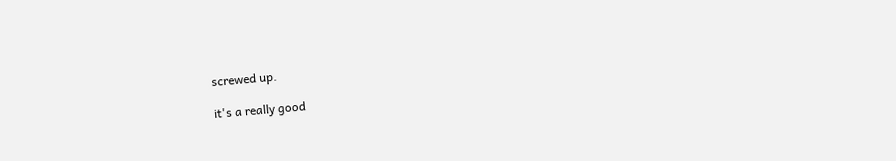screwed up.

it's a really good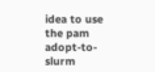idea to use the pam adopt-to-slurm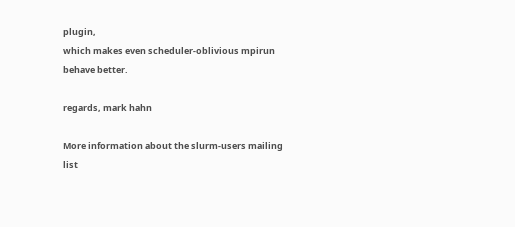plugin,
which makes even scheduler-oblivious mpirun behave better.

regards, mark hahn

More information about the slurm-users mailing list